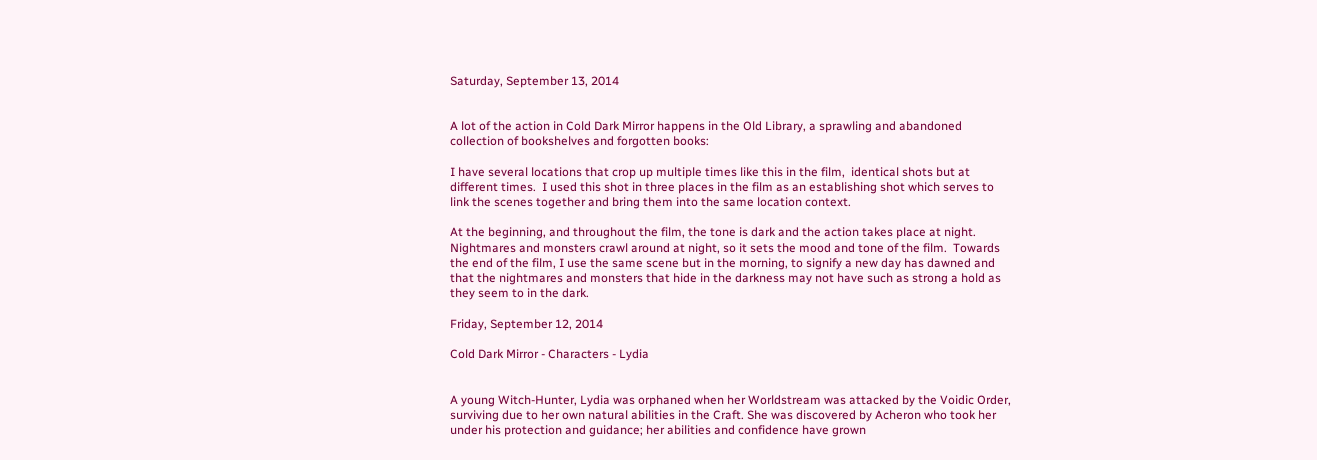Saturday, September 13, 2014


A lot of the action in Cold Dark Mirror happens in the Old Library, a sprawling and abandoned collection of bookshelves and forgotten books:

I have several locations that crop up multiple times like this in the film,  identical shots but at different times.  I used this shot in three places in the film as an establishing shot which serves to link the scenes together and bring them into the same location context.

At the beginning, and throughout the film, the tone is dark and the action takes place at night.  Nightmares and monsters crawl around at night, so it sets the mood and tone of the film.  Towards the end of the film, I use the same scene but in the morning, to signify a new day has dawned and that the nightmares and monsters that hide in the darkness may not have such as strong a hold as they seem to in the dark.

Friday, September 12, 2014

Cold Dark Mirror - Characters - Lydia


A young Witch-Hunter, Lydia was orphaned when her Worldstream was attacked by the Voidic Order, surviving due to her own natural abilities in the Craft. She was discovered by Acheron who took her under his protection and guidance; her abilities and confidence have grown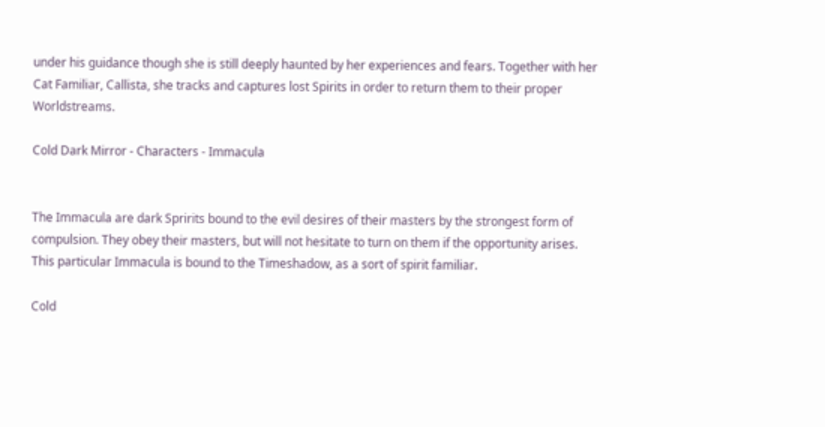under his guidance though she is still deeply haunted by her experiences and fears. Together with her Cat Familiar, Callista, she tracks and captures lost Spirits in order to return them to their proper Worldstreams.

Cold Dark Mirror - Characters - Immacula


The Immacula are dark Spririts bound to the evil desires of their masters by the strongest form of compulsion. They obey their masters, but will not hesitate to turn on them if the opportunity arises. This particular Immacula is bound to the Timeshadow, as a sort of spirit familiar.

Cold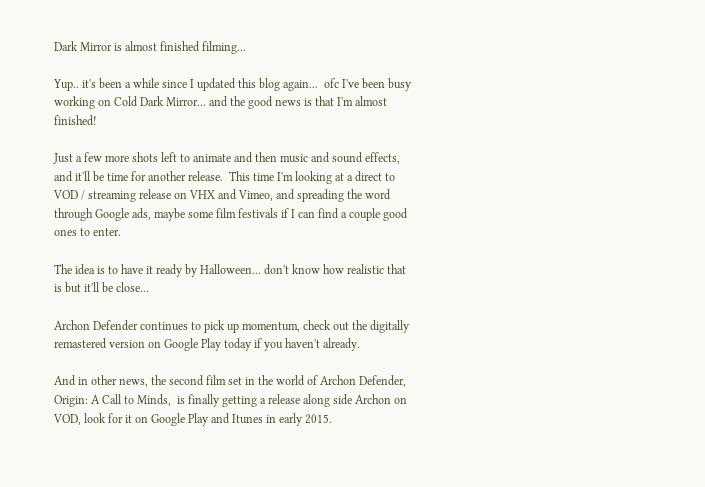Dark Mirror is almost finished filming...

Yup.. it's been a while since I updated this blog again...  ofc I've been busy working on Cold Dark Mirror... and the good news is that I'm almost finished!

Just a few more shots left to animate and then music and sound effects, and it'll be time for another release.  This time I'm looking at a direct to VOD / streaming release on VHX and Vimeo, and spreading the word through Google ads, maybe some film festivals if I can find a couple good ones to enter.

The idea is to have it ready by Halloween... don't know how realistic that is but it'll be close...

Archon Defender continues to pick up momentum, check out the digitally remastered version on Google Play today if you haven't already.

And in other news, the second film set in the world of Archon Defender,  Origin: A Call to Minds,  is finally getting a release along side Archon on VOD, look for it on Google Play and Itunes in early 2015.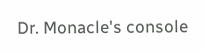Dr. Monacle's console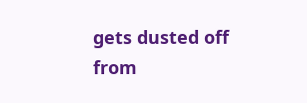gets dusted off from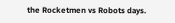the Rocketmen vs Robots days.